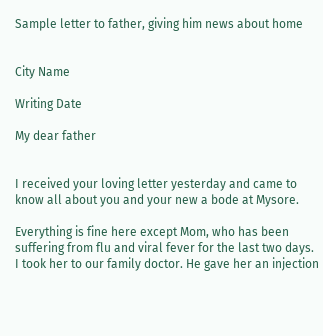Sample letter to father, giving him news about home


City Name

Writing Date

My dear father


I received your loving letter yesterday and came to know all about you and your new a bode at Mysore.

Everything is fine here except Mom, who has been suffering from flu and viral fever for the last two days. I took her to our family doctor. He gave her an injection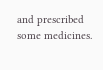and prescribed some medicines.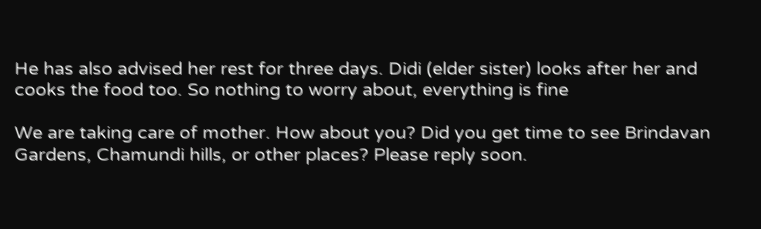He has also advised her rest for three days. Didi (elder sister) looks after her and cooks the food too. So nothing to worry about, everything is fine

We are taking care of mother. How about you? Did you get time to see Brindavan Gardens, Chamundi hills, or other places? Please reply soon.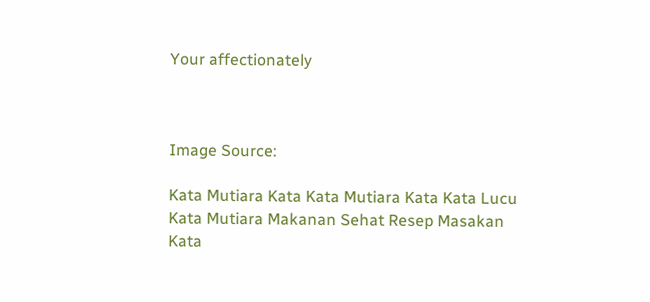Your affectionately



Image Source:

Kata Mutiara Kata Kata Mutiara Kata Kata Lucu Kata Mutiara Makanan Sehat Resep Masakan Kata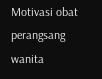Motivasi obat perangsang wanita